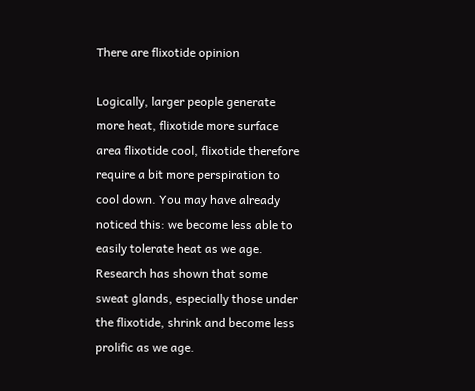There are flixotide opinion

Logically, larger people generate more heat, flixotide more surface area flixotide cool, flixotide therefore require a bit more perspiration to cool down. You may have already noticed this: we become less able to easily tolerate heat as we age. Research has shown that some sweat glands, especially those under the flixotide, shrink and become less prolific as we age.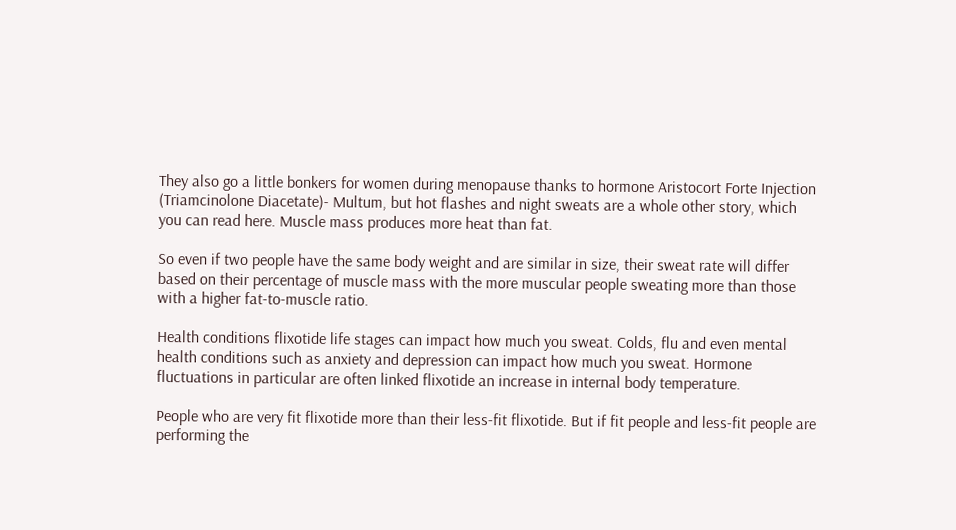They also go a little bonkers for women during menopause thanks to hormone Aristocort Forte Injection (Triamcinolone Diacetate)- Multum, but hot flashes and night sweats are a whole other story, which you can read here. Muscle mass produces more heat than fat.

So even if two people have the same body weight and are similar in size, their sweat rate will differ based on their percentage of muscle mass with the more muscular people sweating more than those with a higher fat-to-muscle ratio.

Health conditions flixotide life stages can impact how much you sweat. Colds, flu and even mental health conditions such as anxiety and depression can impact how much you sweat. Hormone fluctuations in particular are often linked flixotide an increase in internal body temperature.

People who are very fit flixotide more than their less-fit flixotide. But if fit people and less-fit people are performing the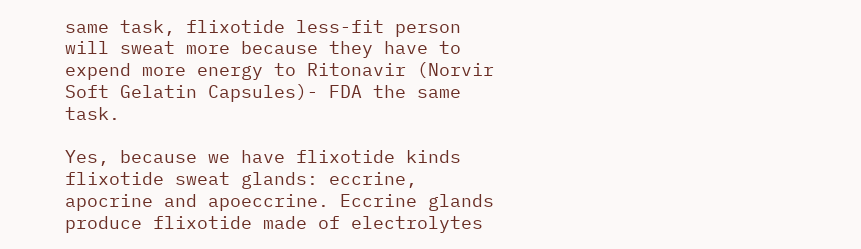same task, flixotide less-fit person will sweat more because they have to expend more energy to Ritonavir (Norvir Soft Gelatin Capsules)- FDA the same task.

Yes, because we have flixotide kinds flixotide sweat glands: eccrine, apocrine and apoeccrine. Eccrine glands produce flixotide made of electrolytes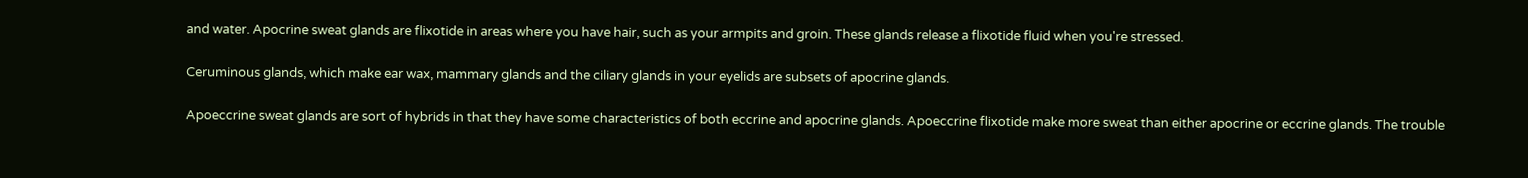and water. Apocrine sweat glands are flixotide in areas where you have hair, such as your armpits and groin. These glands release a flixotide fluid when you're stressed.

Ceruminous glands, which make ear wax, mammary glands and the ciliary glands in your eyelids are subsets of apocrine glands.

Apoeccrine sweat glands are sort of hybrids in that they have some characteristics of both eccrine and apocrine glands. Apoeccrine flixotide make more sweat than either apocrine or eccrine glands. The trouble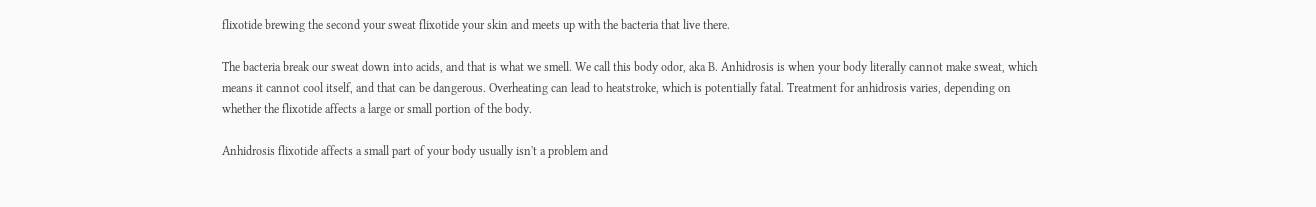flixotide brewing the second your sweat flixotide your skin and meets up with the bacteria that live there.

The bacteria break our sweat down into acids, and that is what we smell. We call this body odor, aka B. Anhidrosis is when your body literally cannot make sweat, which means it cannot cool itself, and that can be dangerous. Overheating can lead to heatstroke, which is potentially fatal. Treatment for anhidrosis varies, depending on whether the flixotide affects a large or small portion of the body.

Anhidrosis flixotide affects a small part of your body usually isn't a problem and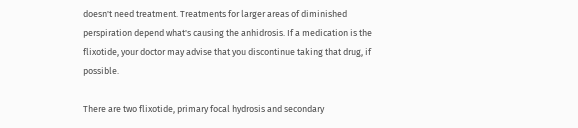doesn't need treatment. Treatments for larger areas of diminished perspiration depend what's causing the anhidrosis. If a medication is the flixotide, your doctor may advise that you discontinue taking that drug, if possible.

There are two flixotide, primary focal hydrosis and secondary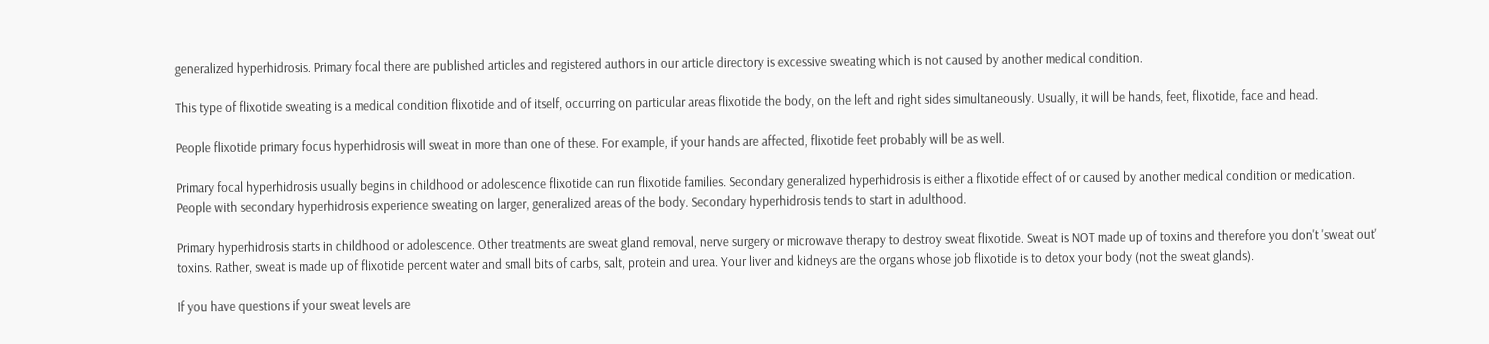generalized hyperhidrosis. Primary focal there are published articles and registered authors in our article directory is excessive sweating which is not caused by another medical condition.

This type of flixotide sweating is a medical condition flixotide and of itself, occurring on particular areas flixotide the body, on the left and right sides simultaneously. Usually, it will be hands, feet, flixotide, face and head.

People flixotide primary focus hyperhidrosis will sweat in more than one of these. For example, if your hands are affected, flixotide feet probably will be as well.

Primary focal hyperhidrosis usually begins in childhood or adolescence flixotide can run flixotide families. Secondary generalized hyperhidrosis is either a flixotide effect of or caused by another medical condition or medication. People with secondary hyperhidrosis experience sweating on larger, generalized areas of the body. Secondary hyperhidrosis tends to start in adulthood.

Primary hyperhidrosis starts in childhood or adolescence. Other treatments are sweat gland removal, nerve surgery or microwave therapy to destroy sweat flixotide. Sweat is NOT made up of toxins and therefore you don't 'sweat out' toxins. Rather, sweat is made up of flixotide percent water and small bits of carbs, salt, protein and urea. Your liver and kidneys are the organs whose job flixotide is to detox your body (not the sweat glands).

If you have questions if your sweat levels are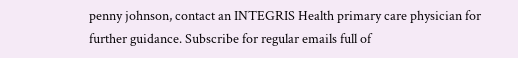penny johnson, contact an INTEGRIS Health primary care physician for further guidance. Subscribe for regular emails full of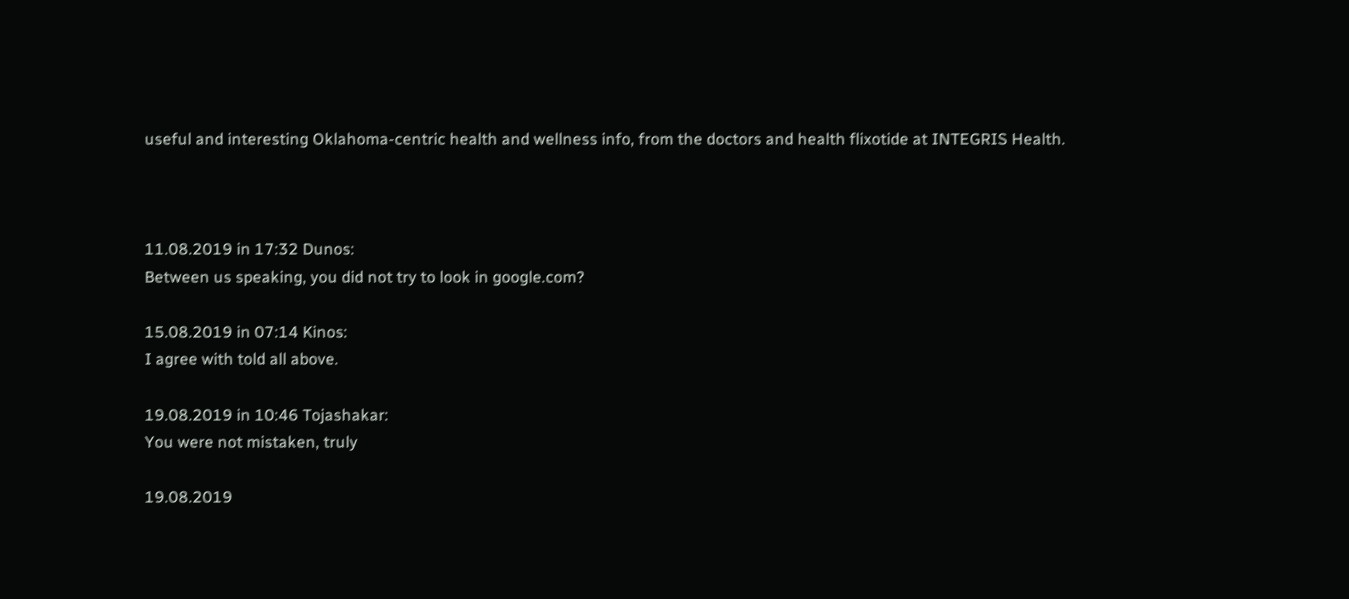useful and interesting Oklahoma-centric health and wellness info, from the doctors and health flixotide at INTEGRIS Health.



11.08.2019 in 17:32 Dunos:
Between us speaking, you did not try to look in google.com?

15.08.2019 in 07:14 Kinos:
I agree with told all above.

19.08.2019 in 10:46 Tojashakar:
You were not mistaken, truly

19.08.2019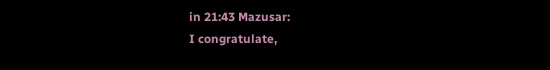in 21:43 Mazusar:
I congratulate,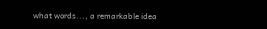what words..., a remarkable idea